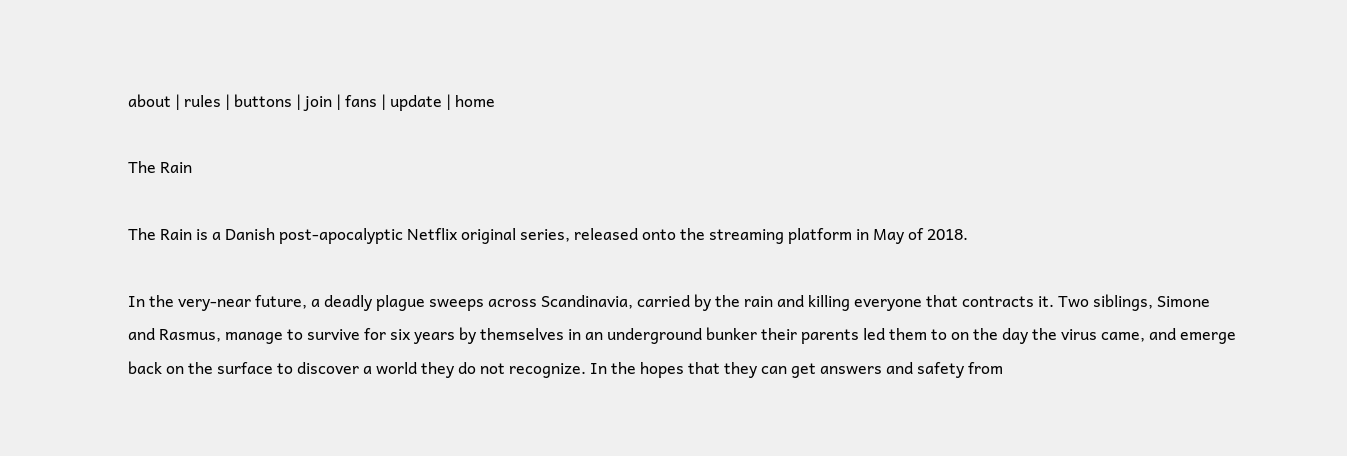about | rules | buttons | join | fans | update | home

The Rain

The Rain is a Danish post-apocalyptic Netflix original series, released onto the streaming platform in May of 2018.

In the very-near future, a deadly plague sweeps across Scandinavia, carried by the rain and killing everyone that contracts it. Two siblings, Simone and Rasmus, manage to survive for six years by themselves in an underground bunker their parents led them to on the day the virus came, and emerge back on the surface to discover a world they do not recognize. In the hopes that they can get answers and safety from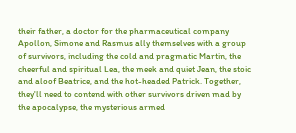their father, a doctor for the pharmaceutical company Apollon, Simone and Rasmus ally themselves with a group of survivors, including the cold and pragmatic Martin, the cheerful and spiritual Lea, the meek and quiet Jean, the stoic and aloof Beatrice, and the hot-headed Patrick. Together, they'll need to contend with other survivors driven mad by the apocalypse, the mysterious armed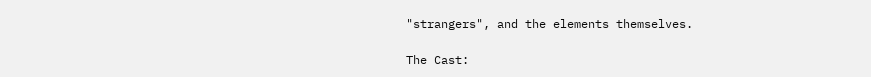"strangers", and the elements themselves.

The Cast: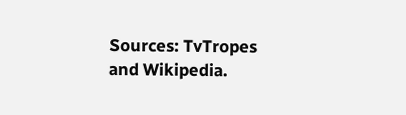Sources: TvTropes and Wikipedia.